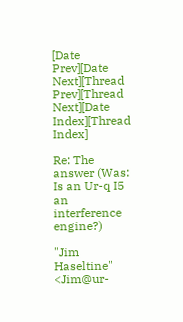[Date Prev][Date Next][Thread Prev][Thread Next][Date Index][Thread Index]

Re: The answer (Was: Is an Ur-q I5 an interference engine?)

"Jim Haseltine" <Jim@ur-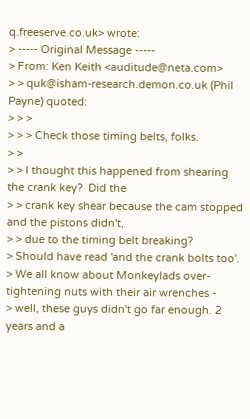q.freeserve.co.uk> wrote:
> ----- Original Message -----
> From: Ken Keith <auditude@neta.com>
> > quk@isham-research.demon.co.uk (Phil Payne) quoted:
> > >
> > > Check those timing belts, folks.
> >
> > I thought this happened from shearing the crank key?  Did the
> > crank key shear because the cam stopped and the pistons didn't,
> > due to the timing belt breaking?
> Should have read 'and the crank bolts too'.
> We all know about Monkeylads over-tightening nuts with their air wrenches -
> well, these guys didn't go far enough. 2 years and a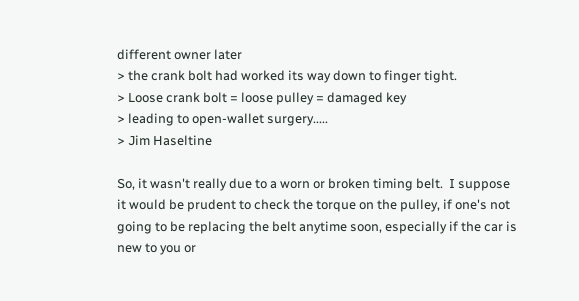different owner later
> the crank bolt had worked its way down to finger tight.
> Loose crank bolt = loose pulley = damaged key
> leading to open-wallet surgery.....
> Jim Haseltine

So, it wasn't really due to a worn or broken timing belt.  I suppose
it would be prudent to check the torque on the pulley, if one's not
going to be replacing the belt anytime soon, especially if the car is
new to you or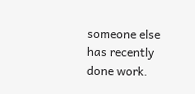someone else has recently done work.